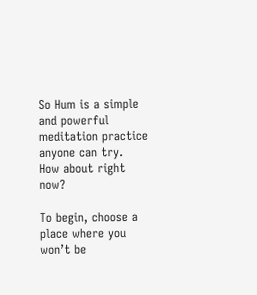So Hum is a simple and powerful meditation practice anyone can try.  How about right now?

To begin, choose a place where you won’t be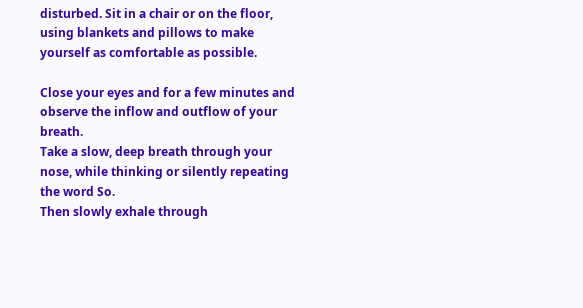disturbed. Sit in a chair or on the floor, using blankets and pillows to make yourself as comfortable as possible.

Close your eyes and for a few minutes and observe the inflow and outflow of your breath.
Take a slow, deep breath through your nose, while thinking or silently repeating the word So.
Then slowly exhale through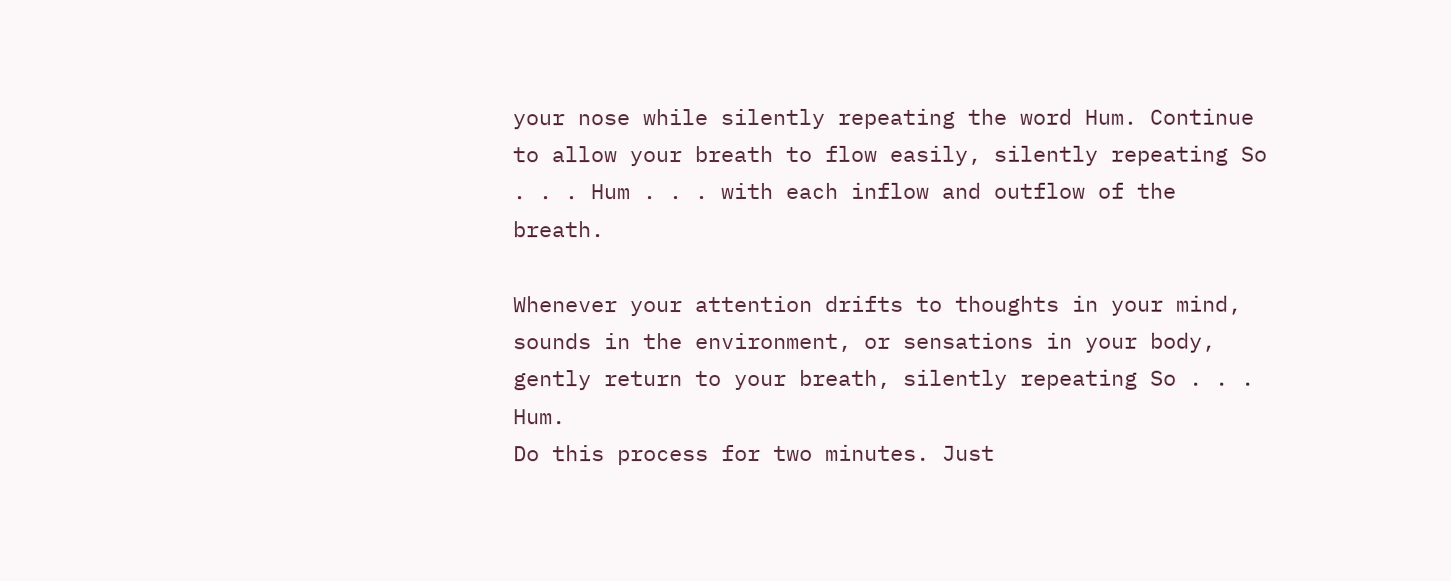your nose while silently repeating the word Hum. Continue to allow your breath to flow easily, silently repeating So . . . Hum . . . with each inflow and outflow of the breath.

Whenever your attention drifts to thoughts in your mind, sounds in the environment, or sensations in your body, gently return to your breath, silently repeating So . . . Hum.
Do this process for two minutes. Just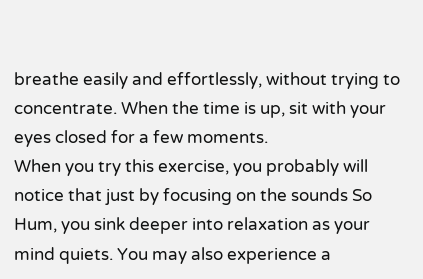breathe easily and effortlessly, without trying to concentrate. When the time is up, sit with your eyes closed for a few moments.
When you try this exercise, you probably will notice that just by focusing on the sounds So Hum, you sink deeper into relaxation as your mind quiets. You may also experience a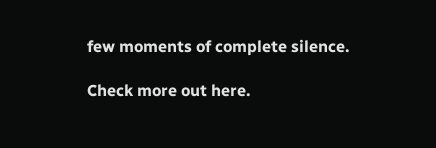few moments of complete silence.

Check more out here.